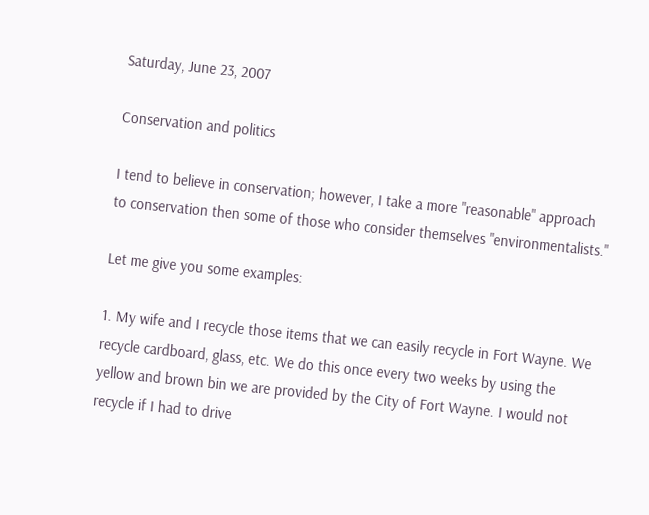Saturday, June 23, 2007

Conservation and politics

I tend to believe in conservation; however, I take a more "reasonable" approach to conservation then some of those who consider themselves "environmentalists."

Let me give you some examples:

1. My wife and I recycle those items that we can easily recycle in Fort Wayne. We recycle cardboard, glass, etc. We do this once every two weeks by using the yellow and brown bin we are provided by the City of Fort Wayne. I would not recycle if I had to drive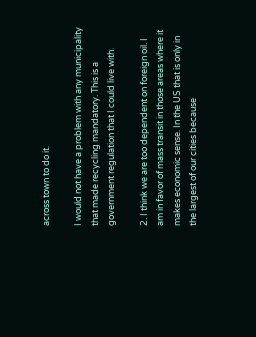across town to do it.

I would not have a problem with any municipality that made recycling mandatory. This is a government regulation that I could live with.

2. I think we are too dependent on foreign oil. I am in favor of mass transit in those areas where it makes economic sense. In the US that is only in the largest of our cities because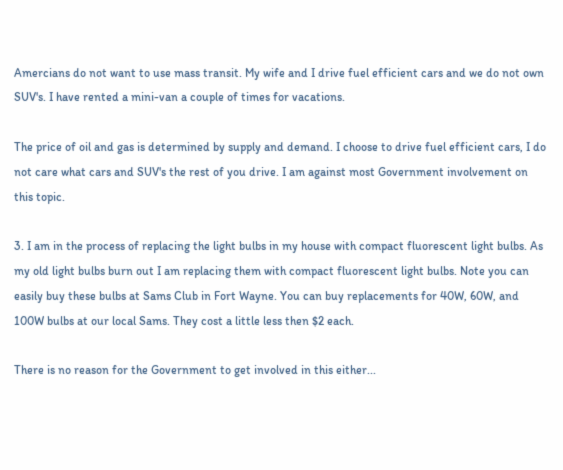Amercians do not want to use mass transit. My wife and I drive fuel efficient cars and we do not own SUV's. I have rented a mini-van a couple of times for vacations.

The price of oil and gas is determined by supply and demand. I choose to drive fuel efficient cars, I do not care what cars and SUV's the rest of you drive. I am against most Government involvement on this topic.

3. I am in the process of replacing the light bulbs in my house with compact fluorescent light bulbs. As my old light bulbs burn out I am replacing them with compact fluorescent light bulbs. Note you can easily buy these bulbs at Sams Club in Fort Wayne. You can buy replacements for 40W, 60W, and 100W bulbs at our local Sams. They cost a little less then $2 each.

There is no reason for the Government to get involved in this either...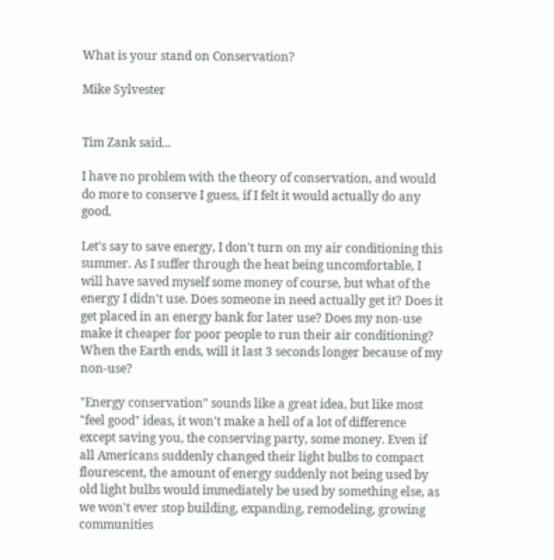What is your stand on Conservation?

Mike Sylvester


Tim Zank said...

I have no problem with the theory of conservation, and would do more to conserve I guess, if I felt it would actually do any good.

Let's say to save energy, I don't turn on my air conditioning this summer. As I suffer through the heat being uncomfortable, I will have saved myself some money of course, but what of the energy I didn't use. Does someone in need actually get it? Does it get placed in an energy bank for later use? Does my non-use make it cheaper for poor people to run their air conditioning? When the Earth ends, will it last 3 seconds longer because of my non-use?

"Energy conservation" sounds like a great idea, but like most "feel good" ideas, it won't make a hell of a lot of difference except saving you, the conserving party, some money. Even if all Americans suddenly changed their light bulbs to compact flourescent, the amount of energy suddenly not being used by old light bulbs would immediately be used by something else, as we won't ever stop building, expanding, remodeling, growing communities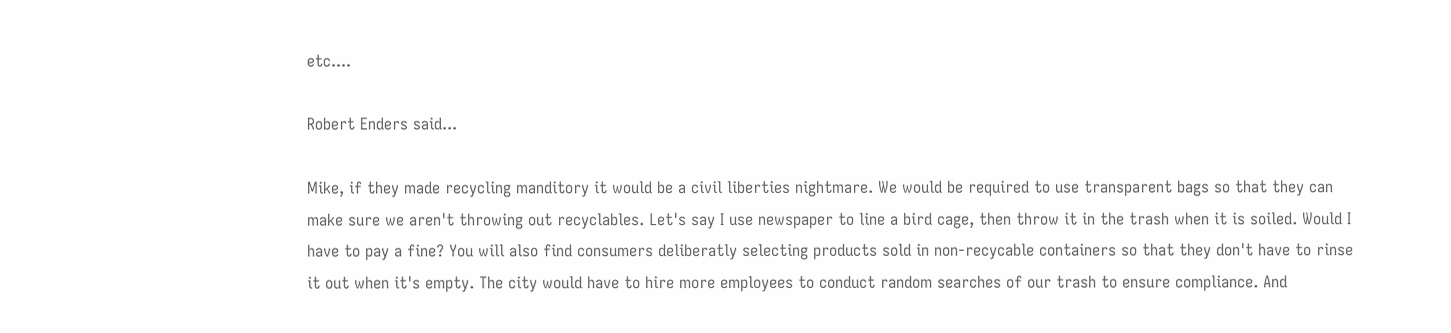etc....

Robert Enders said...

Mike, if they made recycling manditory it would be a civil liberties nightmare. We would be required to use transparent bags so that they can make sure we aren't throwing out recyclables. Let's say I use newspaper to line a bird cage, then throw it in the trash when it is soiled. Would I have to pay a fine? You will also find consumers deliberatly selecting products sold in non-recycable containers so that they don't have to rinse it out when it's empty. The city would have to hire more employees to conduct random searches of our trash to ensure compliance. And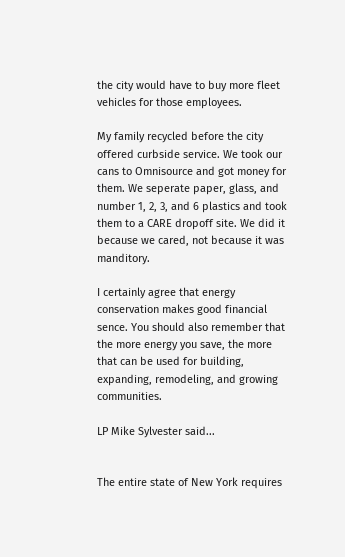the city would have to buy more fleet vehicles for those employees.

My family recycled before the city offered curbside service. We took our cans to Omnisource and got money for them. We seperate paper, glass, and number 1, 2, 3, and 6 plastics and took them to a CARE dropoff site. We did it because we cared, not because it was manditory.

I certainly agree that energy conservation makes good financial sence. You should also remember that the more energy you save, the more that can be used for building, expanding, remodeling, and growing communities.

LP Mike Sylvester said...


The entire state of New York requires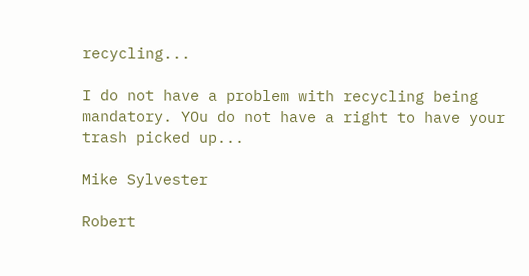recycling...

I do not have a problem with recycling being mandatory. YOu do not have a right to have your trash picked up...

Mike Sylvester

Robert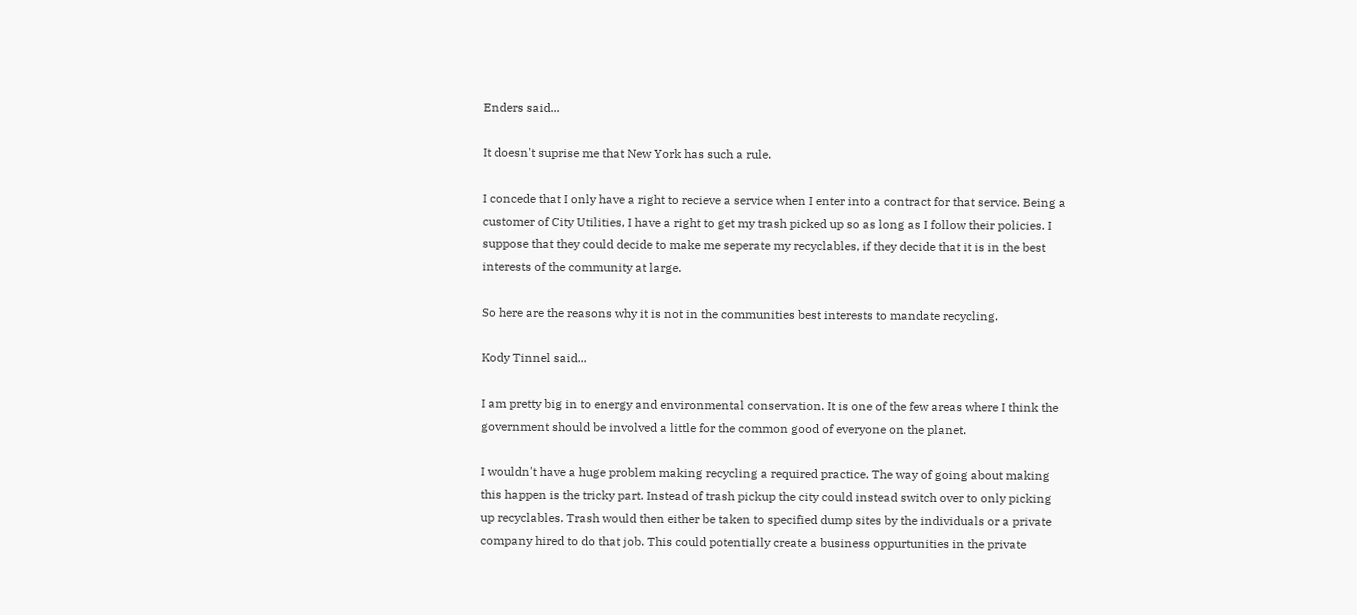Enders said...

It doesn't suprise me that New York has such a rule.

I concede that I only have a right to recieve a service when I enter into a contract for that service. Being a customer of City Utilities, I have a right to get my trash picked up so as long as I follow their policies. I suppose that they could decide to make me seperate my recyclables, if they decide that it is in the best interests of the community at large.

So here are the reasons why it is not in the communities best interests to mandate recycling.

Kody Tinnel said...

I am pretty big in to energy and environmental conservation. It is one of the few areas where I think the government should be involved a little for the common good of everyone on the planet.

I wouldn't have a huge problem making recycling a required practice. The way of going about making this happen is the tricky part. Instead of trash pickup the city could instead switch over to only picking up recyclables. Trash would then either be taken to specified dump sites by the individuals or a private company hired to do that job. This could potentially create a business oppurtunities in the private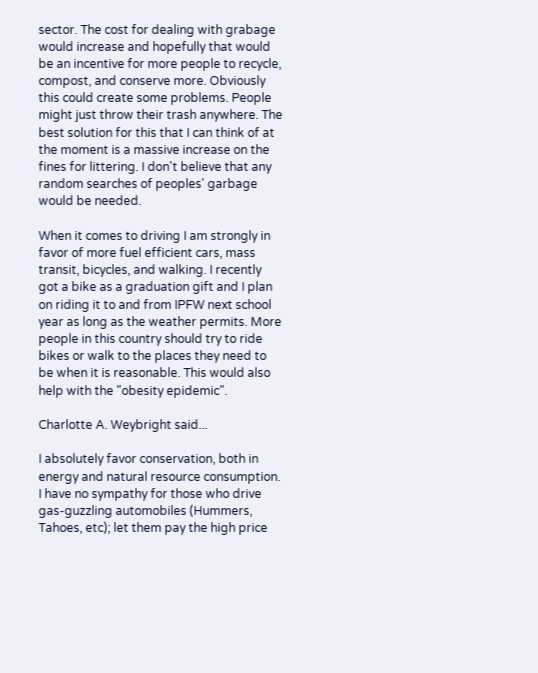sector. The cost for dealing with grabage would increase and hopefully that would be an incentive for more people to recycle, compost, and conserve more. Obviously this could create some problems. People might just throw their trash anywhere. The best solution for this that I can think of at the moment is a massive increase on the fines for littering. I don't believe that any random searches of peoples' garbage would be needed.

When it comes to driving I am strongly in favor of more fuel efficient cars, mass transit, bicycles, and walking. I recently got a bike as a graduation gift and I plan on riding it to and from IPFW next school year as long as the weather permits. More people in this country should try to ride bikes or walk to the places they need to be when it is reasonable. This would also help with the "obesity epidemic".

Charlotte A. Weybright said...

I absolutely favor conservation, both in energy and natural resource consumption. I have no sympathy for those who drive gas-guzzling automobiles (Hummers, Tahoes, etc); let them pay the high price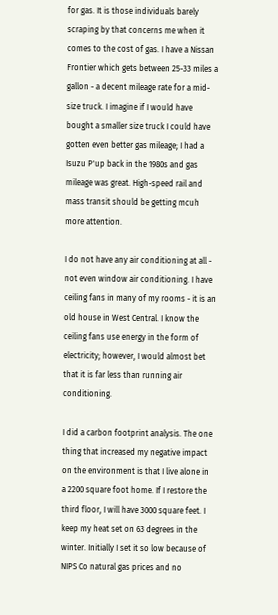for gas. It is those individuals barely scraping by that concerns me when it comes to the cost of gas. I have a Nissan Frontier which gets between 25-33 miles a gallon - a decent mileage rate for a mid-size truck. I imagine if I would have bought a smaller size truck I could have gotten even better gas mileage; I had a Isuzu P'up back in the 1980s and gas mileage was great. High-speed rail and mass transit should be getting mcuh more attention.

I do not have any air conditioning at all - not even window air conditioning. I have ceiling fans in many of my rooms - it is an old house in West Central. I know the ceiling fans use energy in the form of electricity; however, I would almost bet that it is far less than running air conditioning.

I did a carbon footprint analysis. The one thing that increased my negative impact on the environment is that I live alone in a 2200 square foot home. If I restore the third floor, I will have 3000 square feet. I keep my heat set on 63 degrees in the winter. Initially I set it so low because of NIPS Co natural gas prices and no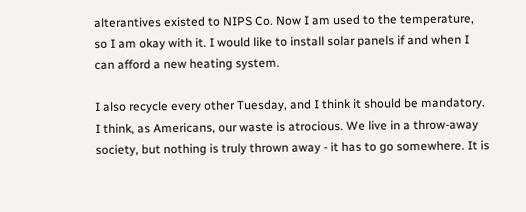alterantives existed to NIPS Co. Now I am used to the temperature, so I am okay with it. I would like to install solar panels if and when I can afford a new heating system.

I also recycle every other Tuesday, and I think it should be mandatory. I think, as Americans, our waste is atrocious. We live in a throw-away society, but nothing is truly thrown away - it has to go somewhere. It is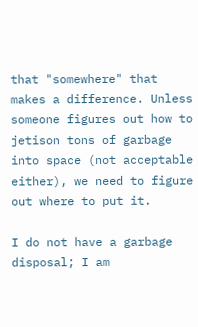that "somewhere" that makes a difference. Unless someone figures out how to jetison tons of garbage into space (not acceptable either), we need to figure out where to put it.

I do not have a garbage disposal; I am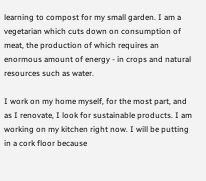learning to compost for my small garden. I am a vegetarian which cuts down on consumption of meat, the production of which requires an enormous amount of energy - in crops and natural resources such as water.

I work on my home myself, for the most part, and as I renovate, I look for sustainable products. I am working on my kitchen right now. I will be putting in a cork floor because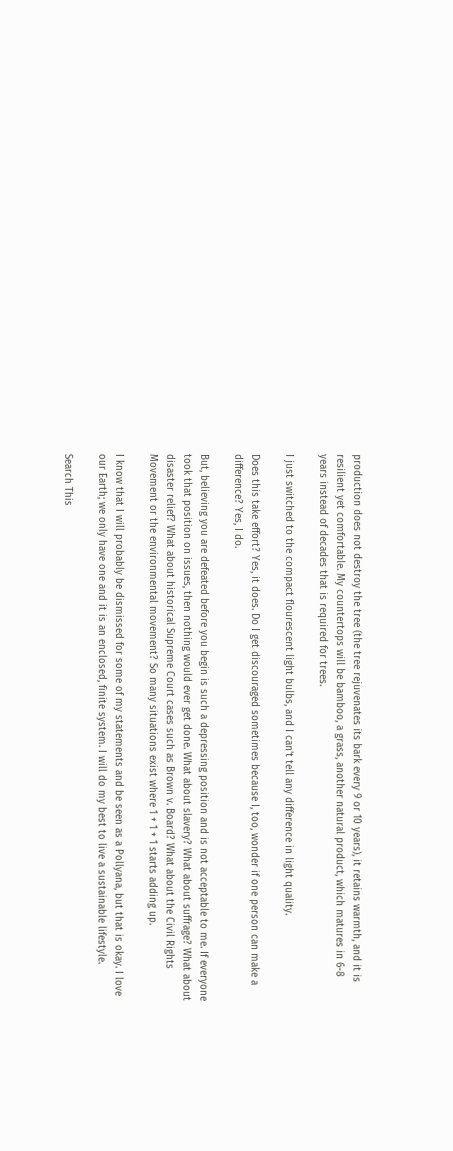production does not destroy the tree (the tree rejuvenates its bark every 9 or 10 years), it retains warmth, and it is resilient yet comfortable. My countertops will be bamboo, a grass, another natural product, which matures in 6-8 years instead of decades that is required for trees.

I just switched to the compact flourescent light bulbs, and I can't tell any difference in light quality.

Does this take effort? Yes, it does. Do I get discouraged sometimes because I, too, wonder if one person can make a difference? Yes, I do.

But, believing you are defeated before you begin is such a depressing position and is not acceptable to me. If everyone took that position on issues, then nothing would ever get done. What about slavery? What about suffrage? What about disaster relief? What about historical Supreme Court cases such as Brown v. Board? What about the Civil Rights Movement or the environmental movement? So many situations exist where 1 + 1 + 1 starts adding up.

I know that I will probably be dismissed for some of my statements and be seen as a Pollyana, but that is okay. I love our Earth; we only have one and it is an enclosed, finite system. I will do my best to live a sustainable lifestyle.

Search This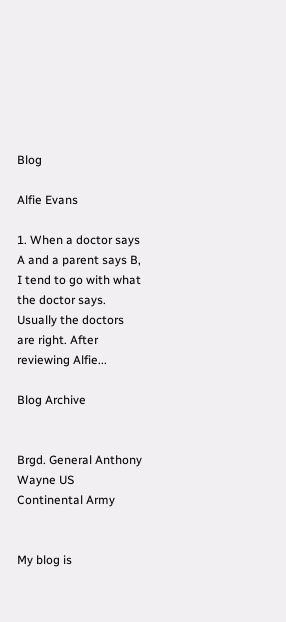Blog

Alfie Evans

1. When a doctor says A and a parent says B, I tend to go with what the doctor says. Usually the doctors are right. After reviewing Alfie...

Blog Archive


Brgd. General Anthony Wayne US Continental Army


My blog is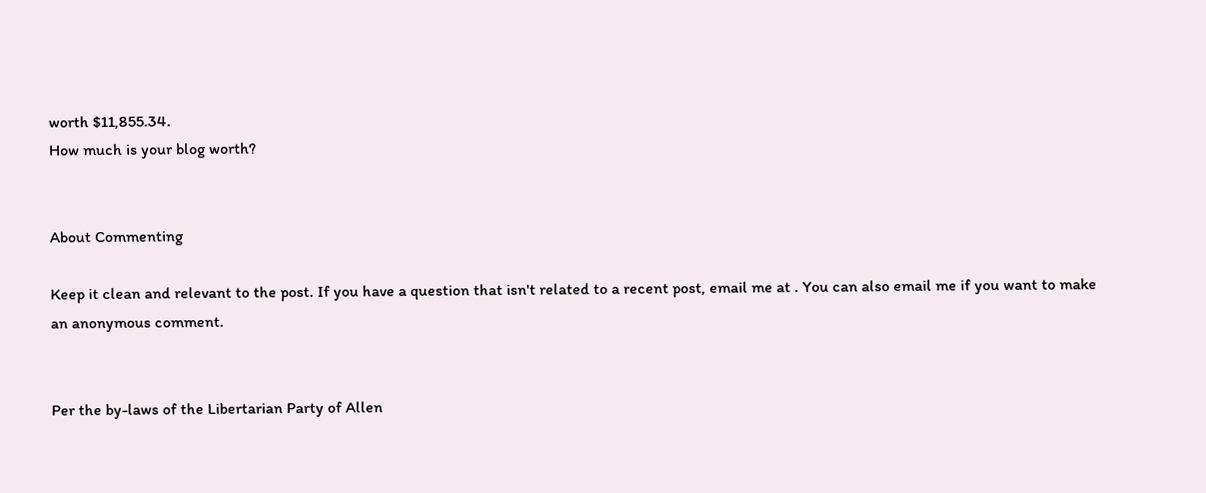worth $11,855.34.
How much is your blog worth?


About Commenting

Keep it clean and relevant to the post. If you have a question that isn't related to a recent post, email me at . You can also email me if you want to make an anonymous comment.


Per the by-laws of the Libertarian Party of Allen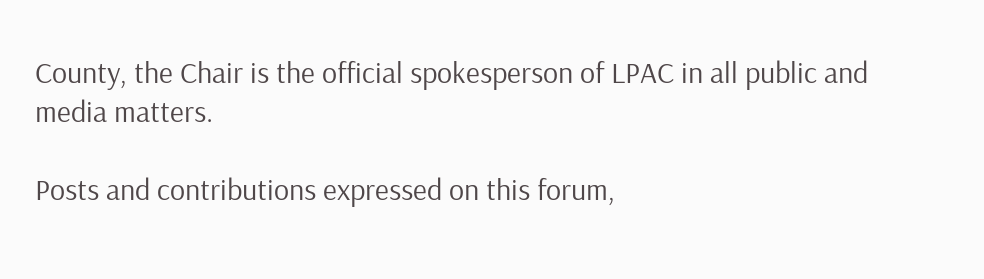County, the Chair is the official spokesperson of LPAC in all public and media matters.

Posts and contributions expressed on this forum,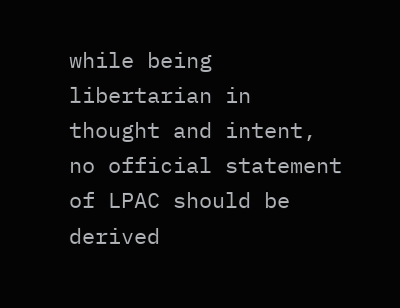while being libertarian in thought and intent, no official statement of LPAC should be derived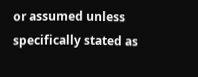or assumed unless specifically stated as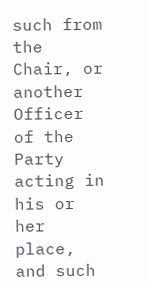such from the Chair, or another Officer of the Party acting in his or her place, and such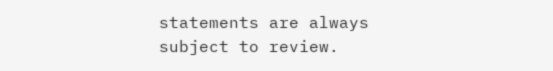statements are always subject to review.